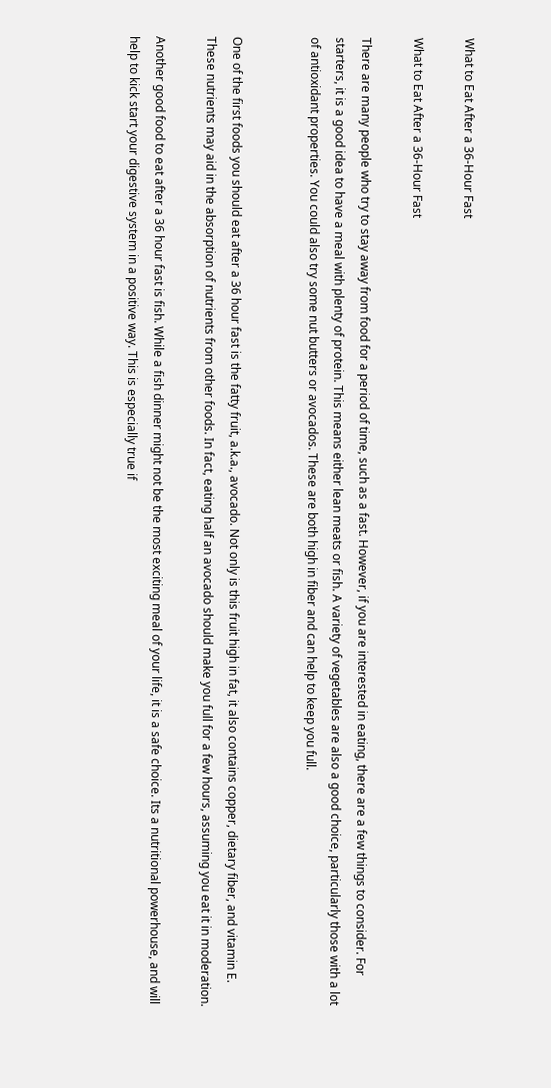What to Eat After a 36-Hour Fast

What to Eat After a 36-Hour Fast

There are many people who try to stay away from food for a period of time, such as a fast. However, if you are interested in eating, there are a few things to consider. For starters, it is a good idea to have a meal with plenty of protein. This means either lean meats or fish. A variety of vegetables are also a good choice, particularly those with a lot of antioxidant properties. You could also try some nut butters or avocados. These are both high in fiber and can help to keep you full.


One of the first foods you should eat after a 36 hour fast is the fatty fruit, a.k.a., avocado. Not only is this fruit high in fat, it also contains copper, dietary fiber, and vitamin E. These nutrients may aid in the absorption of nutrients from other foods. In fact, eating half an avocado should make you full for a few hours, assuming you eat it in moderation.

Another good food to eat after a 36 hour fast is fish. While a fish dinner might not be the most exciting meal of your life, it is a safe choice. Its a nutritional powerhouse, and will help to kick start your digestive system in a positive way. This is especially true if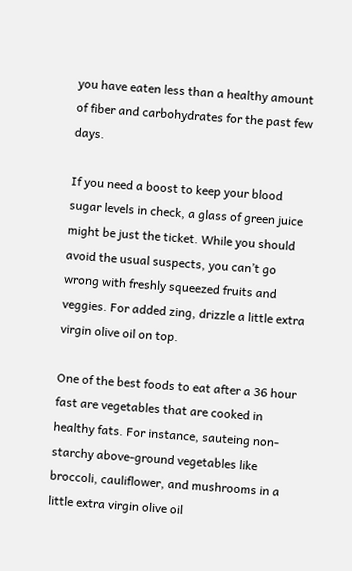you have eaten less than a healthy amount of fiber and carbohydrates for the past few days.

If you need a boost to keep your blood sugar levels in check, a glass of green juice might be just the ticket. While you should avoid the usual suspects, you can’t go wrong with freshly squeezed fruits and veggies. For added zing, drizzle a little extra virgin olive oil on top.

One of the best foods to eat after a 36 hour fast are vegetables that are cooked in healthy fats. For instance, sauteing non-starchy above-ground vegetables like broccoli, cauliflower, and mushrooms in a little extra virgin olive oil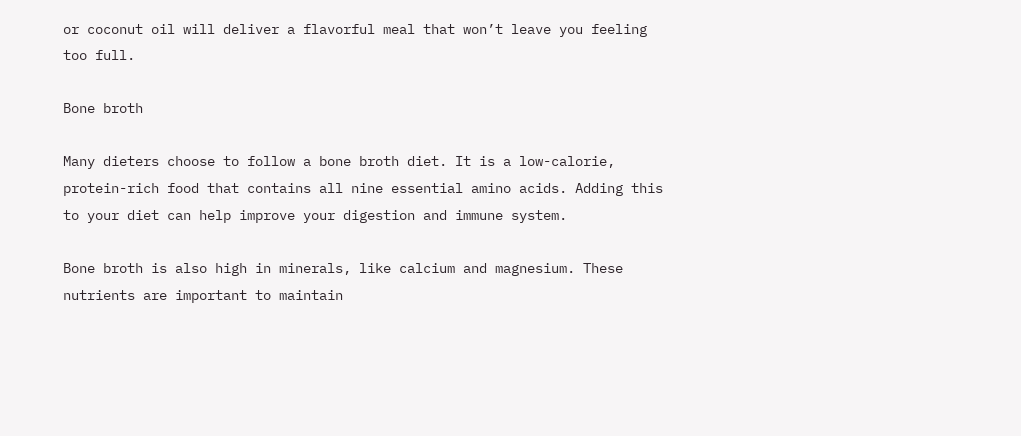or coconut oil will deliver a flavorful meal that won’t leave you feeling too full.

Bone broth

Many dieters choose to follow a bone broth diet. It is a low-calorie, protein-rich food that contains all nine essential amino acids. Adding this to your diet can help improve your digestion and immune system.

Bone broth is also high in minerals, like calcium and magnesium. These nutrients are important to maintain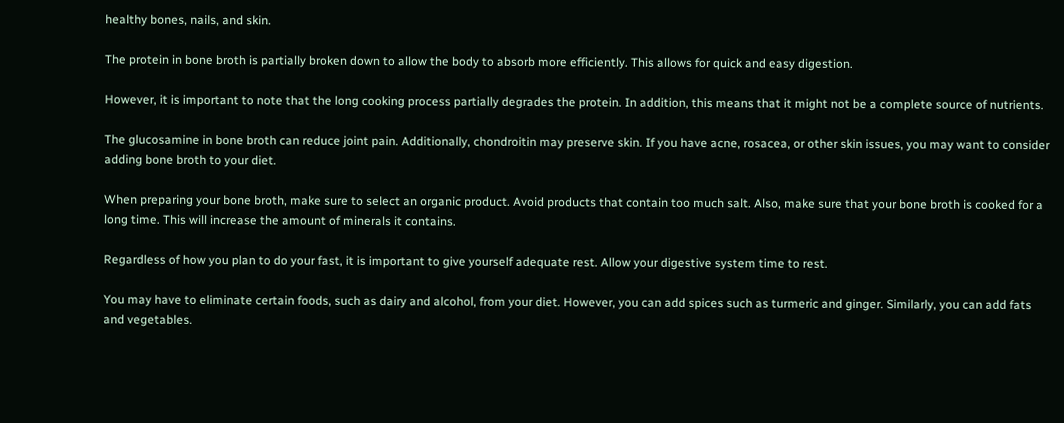healthy bones, nails, and skin.

The protein in bone broth is partially broken down to allow the body to absorb more efficiently. This allows for quick and easy digestion.

However, it is important to note that the long cooking process partially degrades the protein. In addition, this means that it might not be a complete source of nutrients.

The glucosamine in bone broth can reduce joint pain. Additionally, chondroitin may preserve skin. If you have acne, rosacea, or other skin issues, you may want to consider adding bone broth to your diet.

When preparing your bone broth, make sure to select an organic product. Avoid products that contain too much salt. Also, make sure that your bone broth is cooked for a long time. This will increase the amount of minerals it contains.

Regardless of how you plan to do your fast, it is important to give yourself adequate rest. Allow your digestive system time to rest.

You may have to eliminate certain foods, such as dairy and alcohol, from your diet. However, you can add spices such as turmeric and ginger. Similarly, you can add fats and vegetables.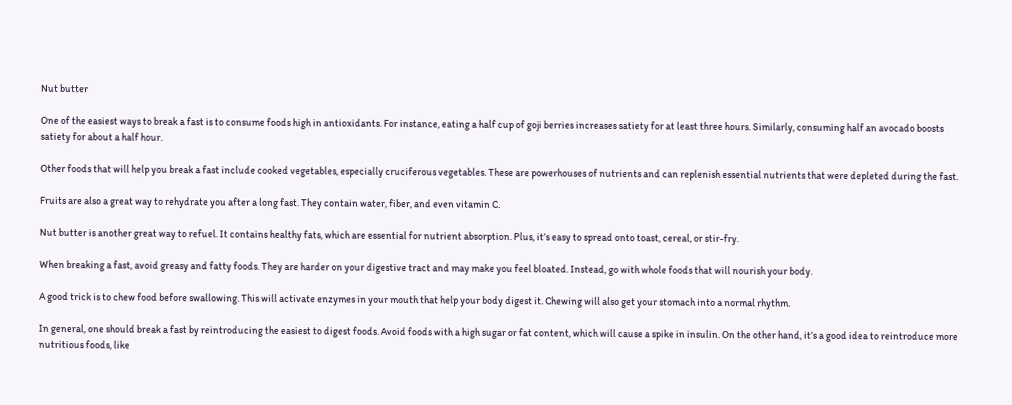Nut butter

One of the easiest ways to break a fast is to consume foods high in antioxidants. For instance, eating a half cup of goji berries increases satiety for at least three hours. Similarly, consuming half an avocado boosts satiety for about a half hour.

Other foods that will help you break a fast include cooked vegetables, especially cruciferous vegetables. These are powerhouses of nutrients and can replenish essential nutrients that were depleted during the fast.

Fruits are also a great way to rehydrate you after a long fast. They contain water, fiber, and even vitamin C.

Nut butter is another great way to refuel. It contains healthy fats, which are essential for nutrient absorption. Plus, it’s easy to spread onto toast, cereal, or stir-fry.

When breaking a fast, avoid greasy and fatty foods. They are harder on your digestive tract and may make you feel bloated. Instead, go with whole foods that will nourish your body.

A good trick is to chew food before swallowing. This will activate enzymes in your mouth that help your body digest it. Chewing will also get your stomach into a normal rhythm.

In general, one should break a fast by reintroducing the easiest to digest foods. Avoid foods with a high sugar or fat content, which will cause a spike in insulin. On the other hand, it’s a good idea to reintroduce more nutritious foods, like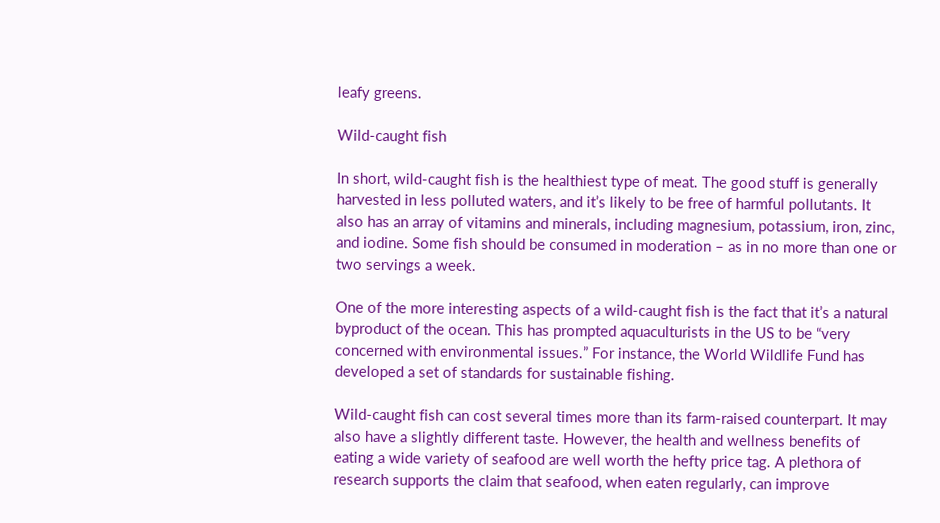leafy greens.

Wild-caught fish

In short, wild-caught fish is the healthiest type of meat. The good stuff is generally harvested in less polluted waters, and it’s likely to be free of harmful pollutants. It also has an array of vitamins and minerals, including magnesium, potassium, iron, zinc, and iodine. Some fish should be consumed in moderation – as in no more than one or two servings a week.

One of the more interesting aspects of a wild-caught fish is the fact that it’s a natural byproduct of the ocean. This has prompted aquaculturists in the US to be “very concerned with environmental issues.” For instance, the World Wildlife Fund has developed a set of standards for sustainable fishing.

Wild-caught fish can cost several times more than its farm-raised counterpart. It may also have a slightly different taste. However, the health and wellness benefits of eating a wide variety of seafood are well worth the hefty price tag. A plethora of research supports the claim that seafood, when eaten regularly, can improve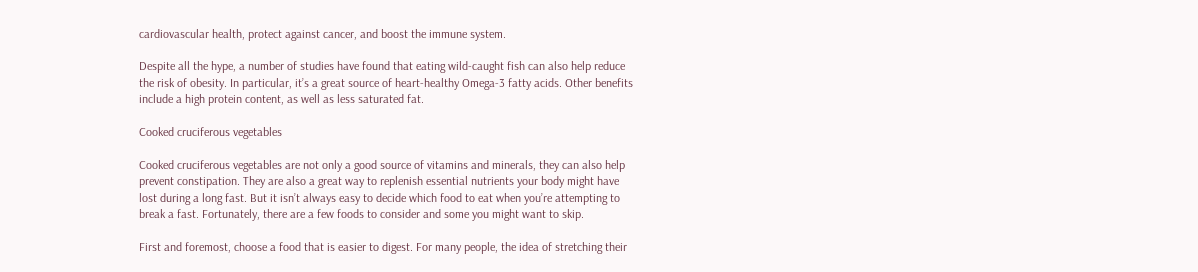cardiovascular health, protect against cancer, and boost the immune system.

Despite all the hype, a number of studies have found that eating wild-caught fish can also help reduce the risk of obesity. In particular, it’s a great source of heart-healthy Omega-3 fatty acids. Other benefits include a high protein content, as well as less saturated fat.

Cooked cruciferous vegetables

Cooked cruciferous vegetables are not only a good source of vitamins and minerals, they can also help prevent constipation. They are also a great way to replenish essential nutrients your body might have lost during a long fast. But it isn’t always easy to decide which food to eat when you’re attempting to break a fast. Fortunately, there are a few foods to consider and some you might want to skip.

First and foremost, choose a food that is easier to digest. For many people, the idea of stretching their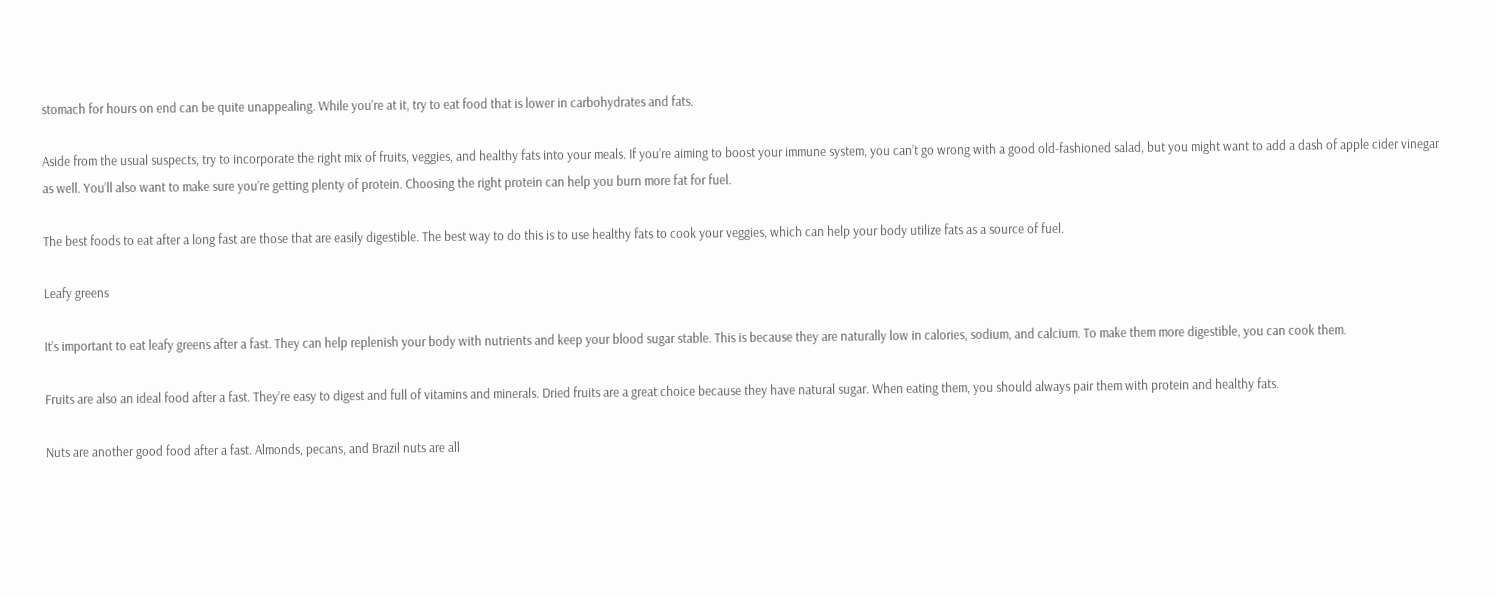stomach for hours on end can be quite unappealing. While you’re at it, try to eat food that is lower in carbohydrates and fats.

Aside from the usual suspects, try to incorporate the right mix of fruits, veggies, and healthy fats into your meals. If you’re aiming to boost your immune system, you can’t go wrong with a good old-fashioned salad, but you might want to add a dash of apple cider vinegar as well. You’ll also want to make sure you’re getting plenty of protein. Choosing the right protein can help you burn more fat for fuel.

The best foods to eat after a long fast are those that are easily digestible. The best way to do this is to use healthy fats to cook your veggies, which can help your body utilize fats as a source of fuel.

Leafy greens

It’s important to eat leafy greens after a fast. They can help replenish your body with nutrients and keep your blood sugar stable. This is because they are naturally low in calories, sodium, and calcium. To make them more digestible, you can cook them.

Fruits are also an ideal food after a fast. They’re easy to digest and full of vitamins and minerals. Dried fruits are a great choice because they have natural sugar. When eating them, you should always pair them with protein and healthy fats.

Nuts are another good food after a fast. Almonds, pecans, and Brazil nuts are all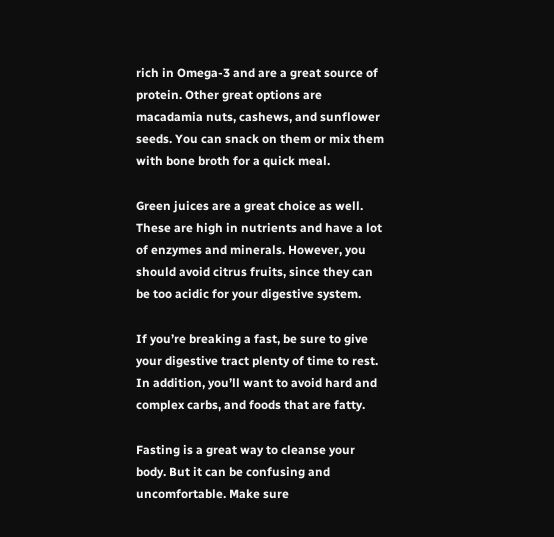rich in Omega-3 and are a great source of protein. Other great options are macadamia nuts, cashews, and sunflower seeds. You can snack on them or mix them with bone broth for a quick meal.

Green juices are a great choice as well. These are high in nutrients and have a lot of enzymes and minerals. However, you should avoid citrus fruits, since they can be too acidic for your digestive system.

If you’re breaking a fast, be sure to give your digestive tract plenty of time to rest. In addition, you’ll want to avoid hard and complex carbs, and foods that are fatty.

Fasting is a great way to cleanse your body. But it can be confusing and uncomfortable. Make sure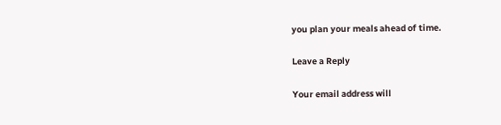you plan your meals ahead of time.

Leave a Reply

Your email address will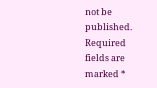not be published. Required fields are marked *